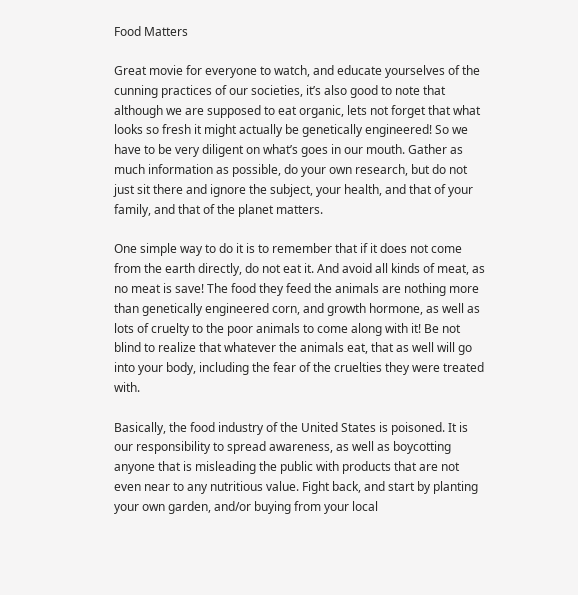Food Matters

Great movie for everyone to watch, and educate yourselves of the cunning practices of our societies, it’s also good to note that although we are supposed to eat organic, lets not forget that what looks so fresh it might actually be genetically engineered! So we have to be very diligent on what’s goes in our mouth. Gather as much information as possible, do your own research, but do not just sit there and ignore the subject, your health, and that of your family, and that of the planet matters.

One simple way to do it is to remember that if it does not come from the earth directly, do not eat it. And avoid all kinds of meat, as no meat is save! The food they feed the animals are nothing more than genetically engineered corn, and growth hormone, as well as lots of cruelty to the poor animals to come along with it! Be not blind to realize that whatever the animals eat, that as well will go into your body, including the fear of the cruelties they were treated with.

Basically, the food industry of the United States is poisoned. It is our responsibility to spread awareness, as well as boycotting anyone that is misleading the public with products that are not even near to any nutritious value. Fight back, and start by planting your own garden, and/or buying from your local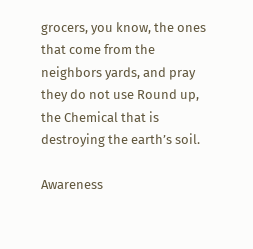grocers, you know, the ones that come from the neighbors yards, and pray they do not use Round up, the Chemical that is destroying the earth’s soil.

Awareness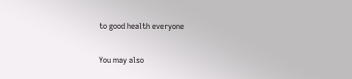to good health everyone

You may also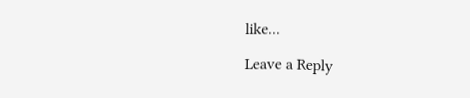like...

Leave a Reply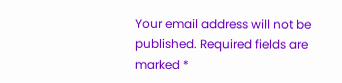Your email address will not be published. Required fields are marked *